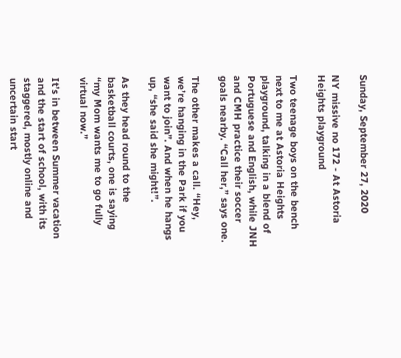Sunday, September 27, 2020

NY missive no 172 - At Astoria Heights playground

Two teenage boys on the bench next to me at Astoria Heights playground, talking in a blend of Portuguese and English, while JNH and CMH practice their soccer goals nearby. “Call her,” says one.

The other makes a call. “Hey, we’re hanging in the Park if you want to join”. And when he hangs up, “she said she might!”.

As they head round to the basketball courts, one is saying “my Mom wants me to go fully virtual now.”

It’s in between Summer vacation and the start of school, with its staggered, mostly online and uncertain start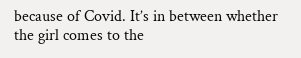because of Covid. It’s in between whether the girl comes to the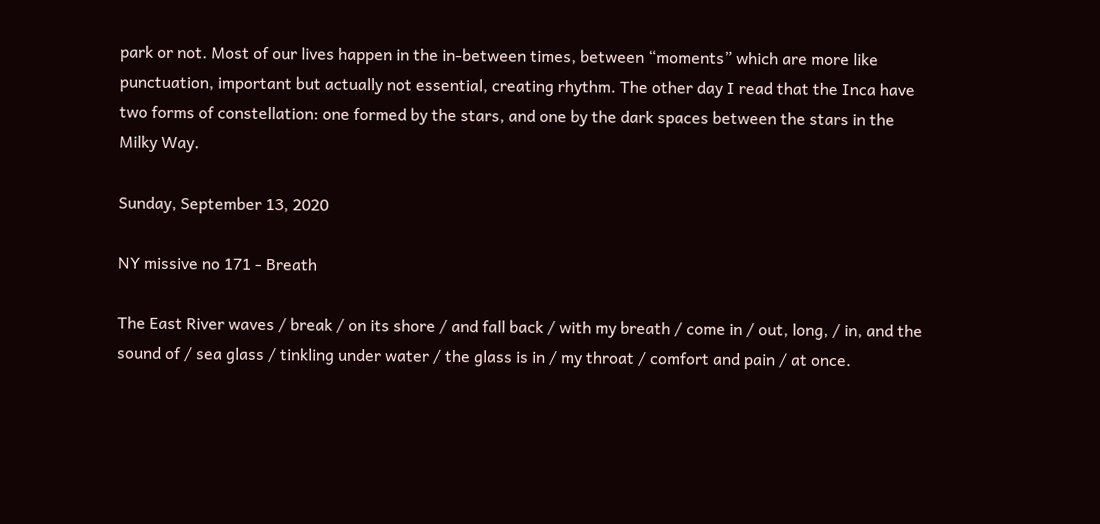park or not. Most of our lives happen in the in-between times, between “moments” which are more like punctuation, important but actually not essential, creating rhythm. The other day I read that the Inca have two forms of constellation: one formed by the stars, and one by the dark spaces between the stars in the Milky Way.

Sunday, September 13, 2020

NY missive no 171 - Breath

The East River waves / break / on its shore / and fall back / with my breath / come in / out, long, / in, and the sound of / sea glass / tinkling under water / the glass is in / my throat / comfort and pain / at once.